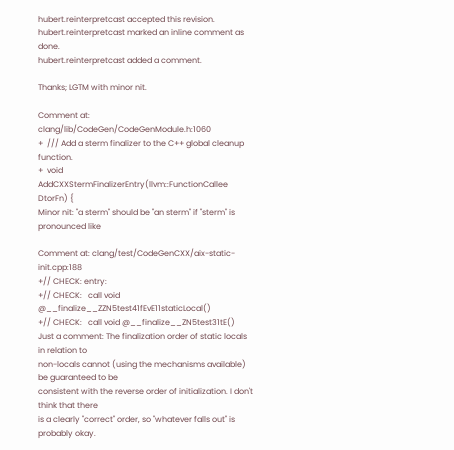hubert.reinterpretcast accepted this revision.
hubert.reinterpretcast marked an inline comment as done.
hubert.reinterpretcast added a comment.

Thanks; LGTM with minor nit.

Comment at: clang/lib/CodeGen/CodeGenModule.h:1060
+  /// Add a sterm finalizer to the C++ global cleanup function.
+  void AddCXXStermFinalizerEntry(llvm::FunctionCallee DtorFn) {
Minor nit: "a sterm" should be "an sterm" if "sterm" is pronounced like

Comment at: clang/test/CodeGenCXX/aix-static-init.cpp:188
+// CHECK: entry:
+// CHECK:   call void @__finalize__ZZN5test41fEvE11staticLocal()
+// CHECK:   call void @__finalize__ZN5test31tE()
Just a comment: The finalization order of static locals in relation to
non-locals cannot (using the mechanisms available) be guaranteed to be
consistent with the reverse order of initialization. I don't think that there
is a clearly "correct" order, so "whatever falls out" is probably okay.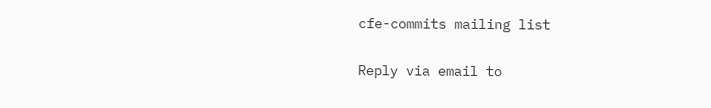cfe-commits mailing list

Reply via email to